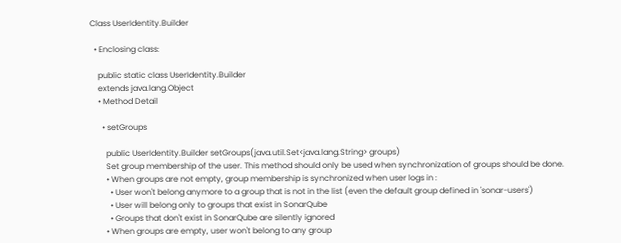Class UserIdentity.Builder

  • Enclosing class:

    public static class UserIdentity.Builder
    extends java.lang.Object
    • Method Detail

      • setGroups

        public UserIdentity.Builder setGroups(java.util.Set<java.lang.String> groups)
        Set group membership of the user. This method should only be used when synchronization of groups should be done.
        • When groups are not empty, group membership is synchronized when user logs in :
          • User won't belong anymore to a group that is not in the list (even the default group defined in 'sonar-users')
          • User will belong only to groups that exist in SonarQube
          • Groups that don't exist in SonarQube are silently ignored
        • When groups are empty, user won't belong to any group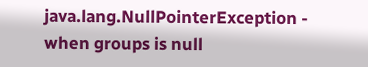java.lang.NullPointerException - when groups is null